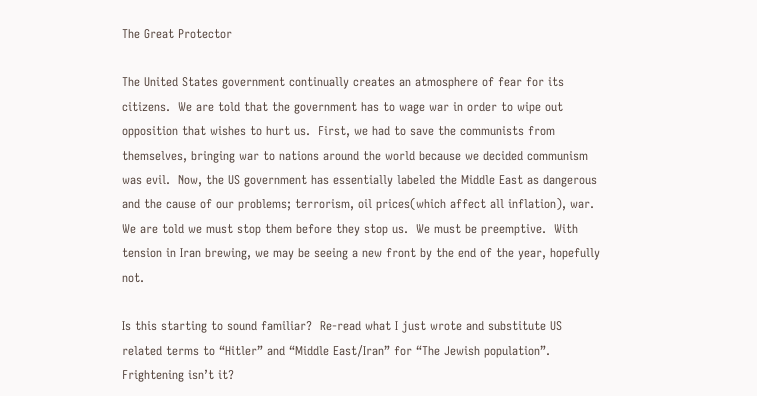The Great Protector

The United States government continually creates an atmosphere of fear for its citizens.  We are told that the government has to wage war in order to wipe out opposition that wishes to hurt us.  First, we had to save the communists from themselves, bringing war to nations around the world because we decided communism was evil.  Now, the US government has essentially labeled the Middle East as dangerous and the cause of our problems; terrorism, oil prices(which affect all inflation), war.  We are told we must stop them before they stop us.  We must be preemptive.  With tension in Iran brewing, we may be seeing a new front by the end of the year, hopefully not.

Is this starting to sound familiar?  Re-read what I just wrote and substitute US related terms to “Hitler” and “Middle East/Iran” for “The Jewish population”. Frightening isn’t it?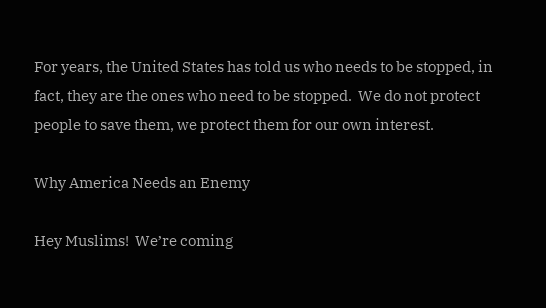For years, the United States has told us who needs to be stopped, in fact, they are the ones who need to be stopped.  We do not protect people to save them, we protect them for our own interest.

Why America Needs an Enemy

Hey Muslims!  We’re coming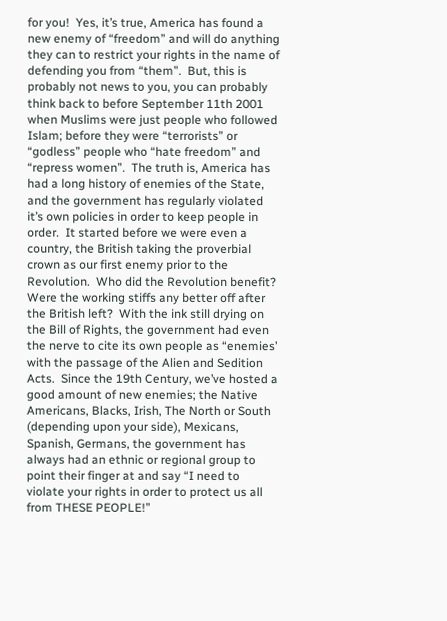for you!  Yes, it’s true, America has found a new enemy of “freedom” and will do anything they can to restrict your rights in the name of defending you from “them”.  But, this is probably not news to you, you can probably think back to before September 11th 2001 when Muslims were just people who followed Islam; before they were “terrorists” or “godless” people who “hate freedom” and “repress women”.  The truth is, America has had a long history of enemies of the State, and the government has regularly violated it’s own policies in order to keep people in order.  It started before we were even a country, the British taking the proverbial crown as our first enemy prior to the Revolution.  Who did the Revolution benefit?  Were the working stiffs any better off after the British left?  With the ink still drying on the Bill of Rights, the government had even the nerve to cite its own people as “enemies’ with the passage of the Alien and Sedition Acts.  Since the 19th Century, we’ve hosted a good amount of new enemies; the Native Americans, Blacks, Irish, The North or South (depending upon your side), Mexicans, Spanish, Germans, the government has always had an ethnic or regional group to point their finger at and say “I need to violate your rights in order to protect us all from THESE PEOPLE!”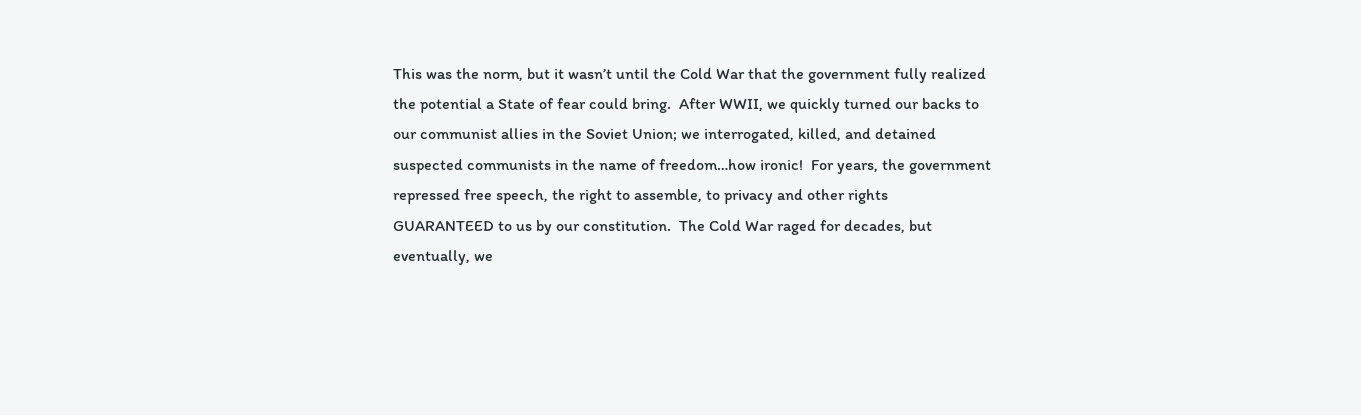This was the norm, but it wasn’t until the Cold War that the government fully realized the potential a State of fear could bring.  After WWII, we quickly turned our backs to our communist allies in the Soviet Union; we interrogated, killed, and detained suspected communists in the name of freedom…how ironic!  For years, the government repressed free speech, the right to assemble, to privacy and other rights GUARANTEED to us by our constitution.  The Cold War raged for decades, but eventually, we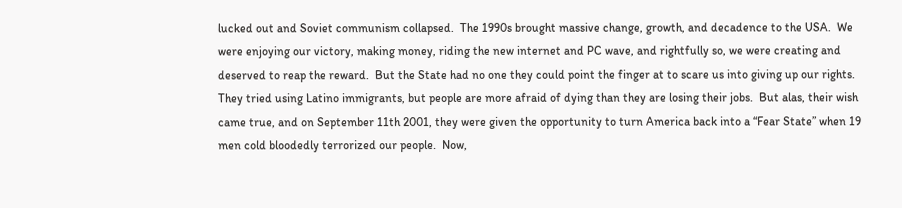lucked out and Soviet communism collapsed.  The 1990s brought massive change, growth, and decadence to the USA.  We were enjoying our victory, making money, riding the new internet and PC wave, and rightfully so, we were creating and deserved to reap the reward.  But the State had no one they could point the finger at to scare us into giving up our rights.  They tried using Latino immigrants, but people are more afraid of dying than they are losing their jobs.  But alas, their wish came true, and on September 11th 2001, they were given the opportunity to turn America back into a “Fear State” when 19 men cold bloodedly terrorized our people.  Now,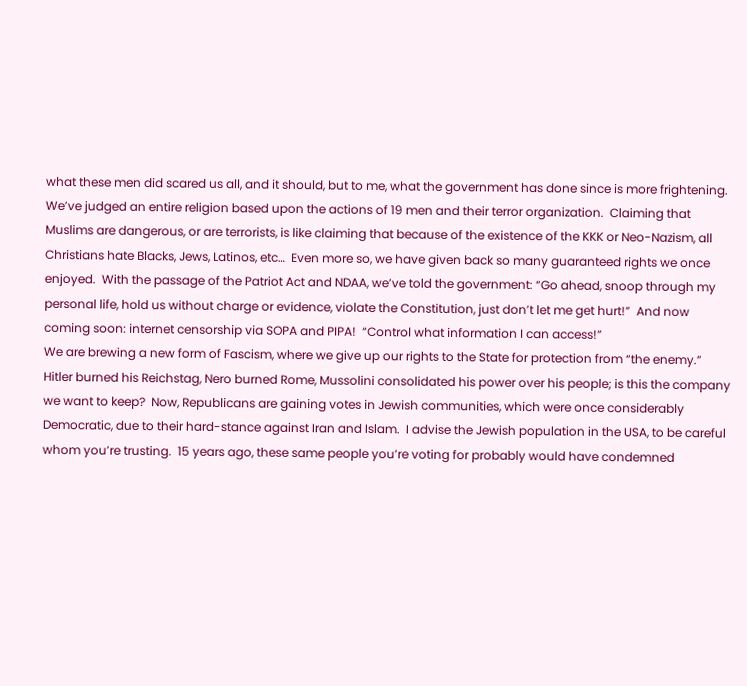what these men did scared us all, and it should, but to me, what the government has done since is more frightening.  We’ve judged an entire religion based upon the actions of 19 men and their terror organization.  Claiming that Muslims are dangerous, or are terrorists, is like claiming that because of the existence of the KKK or Neo-Nazism, all Christians hate Blacks, Jews, Latinos, etc…  Even more so, we have given back so many guaranteed rights we once enjoyed.  With the passage of the Patriot Act and NDAA, we’ve told the government: “Go ahead, snoop through my personal life, hold us without charge or evidence, violate the Constitution, just don’t let me get hurt!”  And now coming soon: internet censorship via SOPA and PIPA!  “Control what information I can access!”
We are brewing a new form of Fascism, where we give up our rights to the State for protection from “the enemy.”  Hitler burned his Reichstag, Nero burned Rome, Mussolini consolidated his power over his people; is this the company we want to keep?  Now, Republicans are gaining votes in Jewish communities, which were once considerably Democratic, due to their hard-stance against Iran and Islam.  I advise the Jewish population in the USA, to be careful whom you’re trusting.  15 years ago, these same people you’re voting for probably would have condemned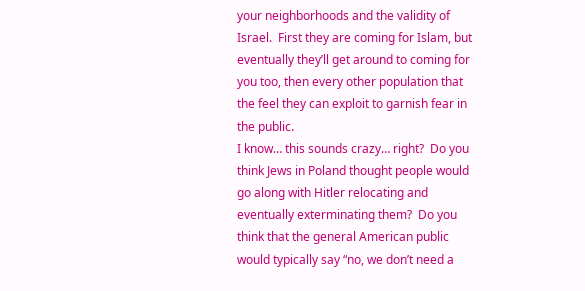your neighborhoods and the validity of Israel.  First they are coming for Islam, but eventually they’ll get around to coming for you too, then every other population that the feel they can exploit to garnish fear in the public.
I know… this sounds crazy… right?  Do you think Jews in Poland thought people would go along with Hitler relocating and eventually exterminating them?  Do you think that the general American public would typically say “no, we don’t need a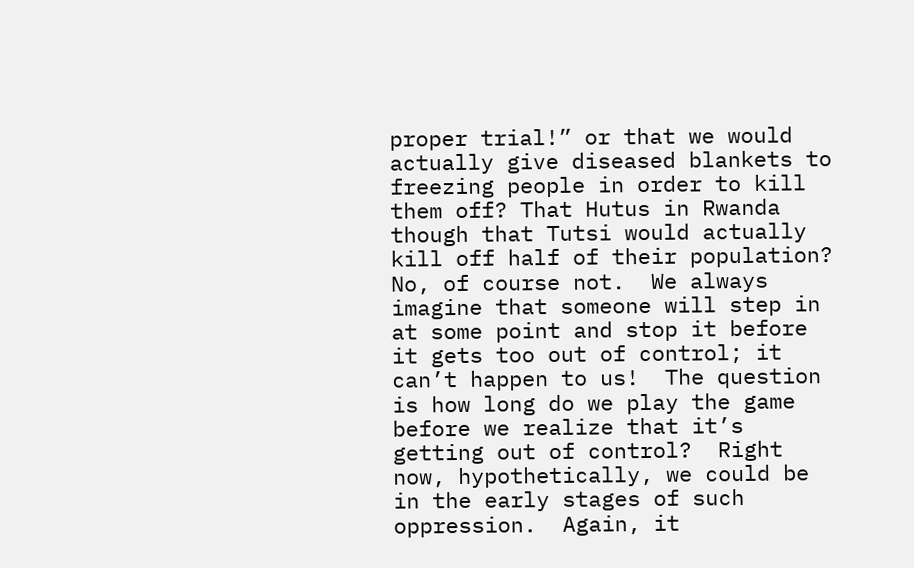proper trial!” or that we would actually give diseased blankets to freezing people in order to kill them off? That Hutus in Rwanda though that Tutsi would actually kill off half of their population?  No, of course not.  We always imagine that someone will step in at some point and stop it before it gets too out of control; it can’t happen to us!  The question is how long do we play the game before we realize that it’s getting out of control?  Right now, hypothetically, we could be in the early stages of such oppression.  Again, it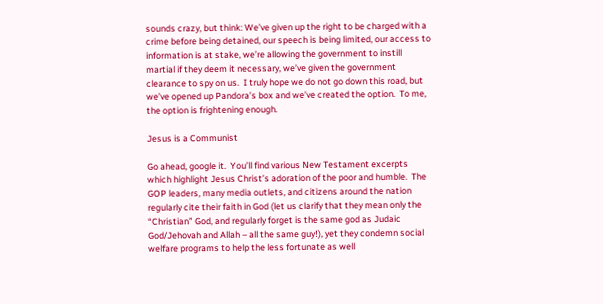sounds crazy, but think: We’ve given up the right to be charged with a crime before being detained, our speech is being limited, our access to information is at stake, we’re allowing the government to instill martial if they deem it necessary, we’ve given the government clearance to spy on us.  I truly hope we do not go down this road, but we’ve opened up Pandora’s box and we’ve created the option.  To me, the option is frightening enough.

Jesus is a Communist

Go ahead, google it.  You’ll find various New Testament excerpts which highlight Jesus Christ’s adoration of the poor and humble.  The GOP leaders, many media outlets, and citizens around the nation regularly cite their faith in God (let us clarify that they mean only the “Christian” God, and regularly forget is the same god as Judaic God/Jehovah and Allah – all the same guy!), yet they condemn social welfare programs to help the less fortunate as well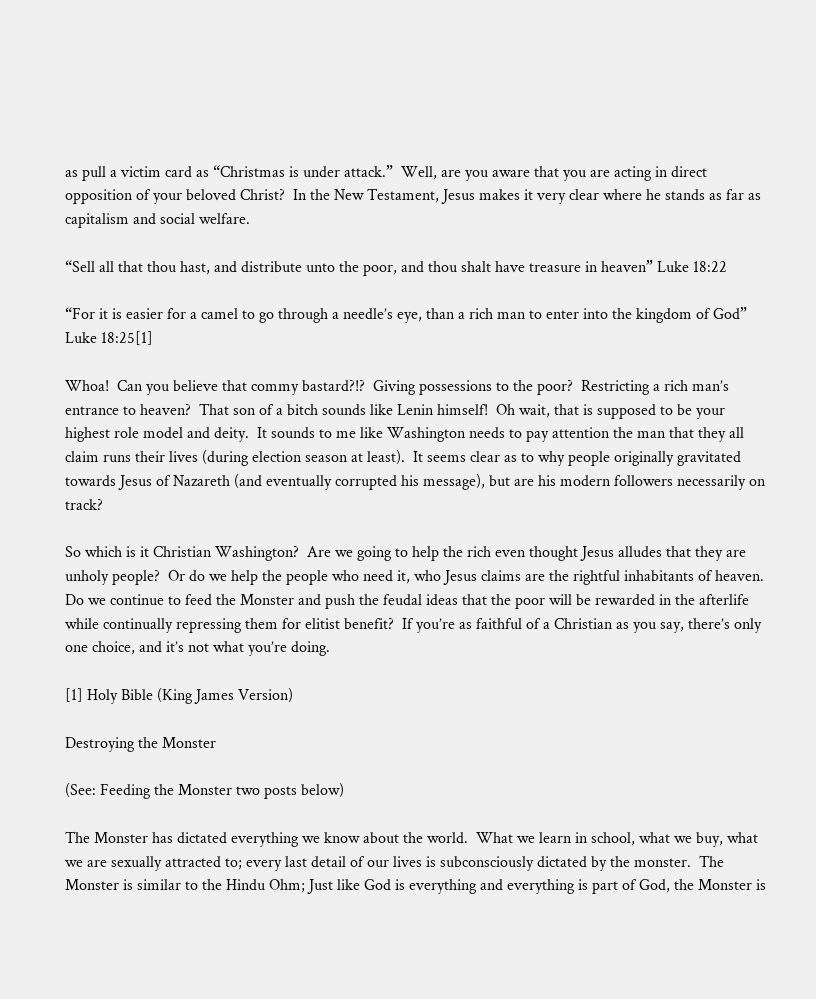as pull a victim card as “Christmas is under attack.”  Well, are you aware that you are acting in direct opposition of your beloved Christ?  In the New Testament, Jesus makes it very clear where he stands as far as capitalism and social welfare.

“Sell all that thou hast, and distribute unto the poor, and thou shalt have treasure in heaven” Luke 18:22

“For it is easier for a camel to go through a needle’s eye, than a rich man to enter into the kingdom of God” Luke 18:25[1]

Whoa!  Can you believe that commy bastard?!?  Giving possessions to the poor?  Restricting a rich man’s entrance to heaven?  That son of a bitch sounds like Lenin himself!  Oh wait, that is supposed to be your highest role model and deity.  It sounds to me like Washington needs to pay attention the man that they all claim runs their lives (during election season at least).  It seems clear as to why people originally gravitated towards Jesus of Nazareth (and eventually corrupted his message), but are his modern followers necessarily on track?

So which is it Christian Washington?  Are we going to help the rich even thought Jesus alludes that they are unholy people?  Or do we help the people who need it, who Jesus claims are the rightful inhabitants of heaven.  Do we continue to feed the Monster and push the feudal ideas that the poor will be rewarded in the afterlife while continually repressing them for elitist benefit?  If you’re as faithful of a Christian as you say, there’s only one choice, and it’s not what you’re doing.

[1] Holy Bible (King James Version)

Destroying the Monster

(See: Feeding the Monster two posts below)

The Monster has dictated everything we know about the world.  What we learn in school, what we buy, what we are sexually attracted to; every last detail of our lives is subconsciously dictated by the monster.  The Monster is similar to the Hindu Ohm; Just like God is everything and everything is part of God, the Monster is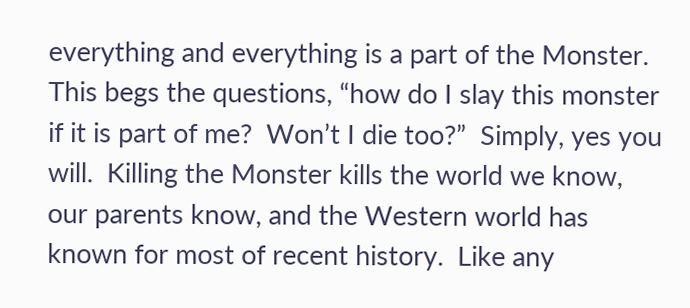everything and everything is a part of the Monster.  This begs the questions, “how do I slay this monster if it is part of me?  Won’t I die too?”  Simply, yes you will.  Killing the Monster kills the world we know, our parents know, and the Western world has known for most of recent history.  Like any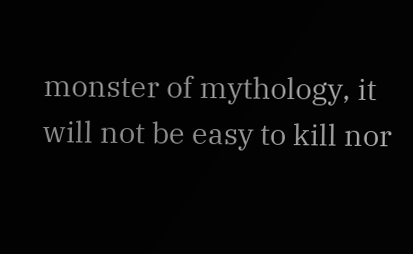monster of mythology, it will not be easy to kill nor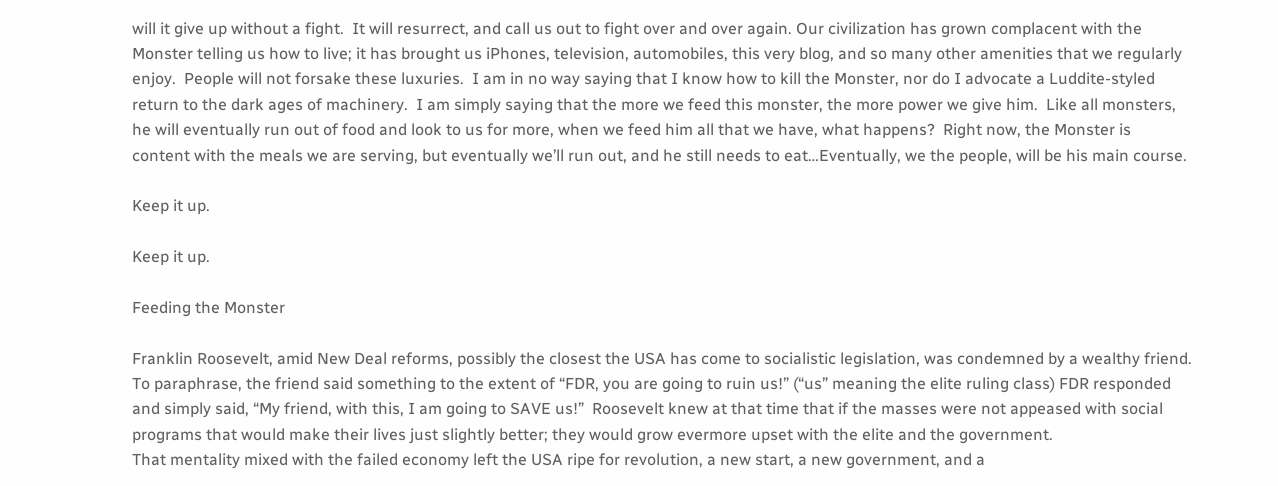will it give up without a fight.  It will resurrect, and call us out to fight over and over again. Our civilization has grown complacent with the Monster telling us how to live; it has brought us iPhones, television, automobiles, this very blog, and so many other amenities that we regularly enjoy.  People will not forsake these luxuries.  I am in no way saying that I know how to kill the Monster, nor do I advocate a Luddite-styled return to the dark ages of machinery.  I am simply saying that the more we feed this monster, the more power we give him.  Like all monsters, he will eventually run out of food and look to us for more, when we feed him all that we have, what happens?  Right now, the Monster is content with the meals we are serving, but eventually we’ll run out, and he still needs to eat…Eventually, we the people, will be his main course.

Keep it up.

Keep it up.

Feeding the Monster

Franklin Roosevelt, amid New Deal reforms, possibly the closest the USA has come to socialistic legislation, was condemned by a wealthy friend.  To paraphrase, the friend said something to the extent of “FDR, you are going to ruin us!” (“us” meaning the elite ruling class) FDR responded and simply said, “My friend, with this, I am going to SAVE us!”  Roosevelt knew at that time that if the masses were not appeased with social programs that would make their lives just slightly better; they would grow evermore upset with the elite and the government.
That mentality mixed with the failed economy left the USA ripe for revolution, a new start, a new government, and a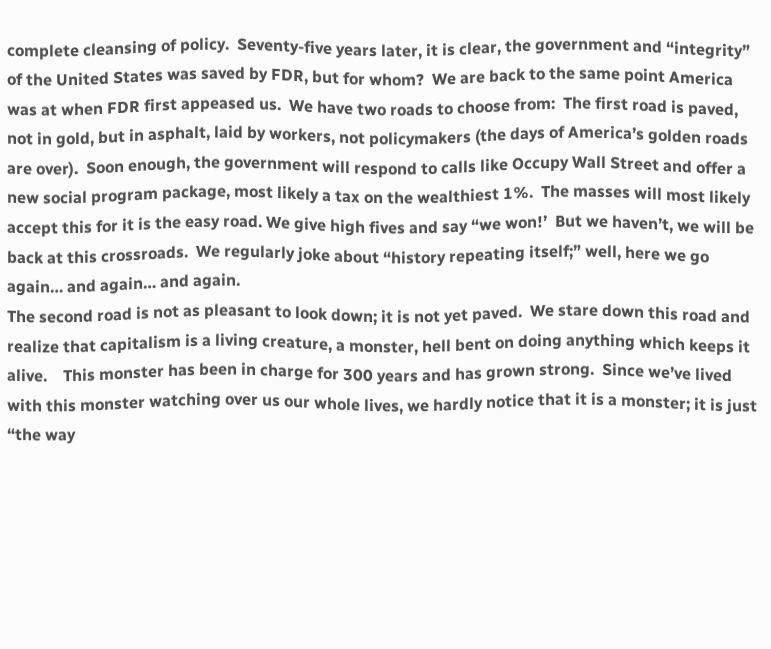complete cleansing of policy.  Seventy-five years later, it is clear, the government and “integrity” of the United States was saved by FDR, but for whom?  We are back to the same point America was at when FDR first appeased us.  We have two roads to choose from:  The first road is paved, not in gold, but in asphalt, laid by workers, not policymakers (the days of America’s golden roads are over).  Soon enough, the government will respond to calls like Occupy Wall Street and offer a new social program package, most likely a tax on the wealthiest 1%.  The masses will most likely accept this for it is the easy road. We give high fives and say “we won!’  But we haven’t, we will be back at this crossroads.  We regularly joke about “history repeating itself;” well, here we go again… and again… and again.
The second road is not as pleasant to look down; it is not yet paved.  We stare down this road and realize that capitalism is a living creature, a monster, hell bent on doing anything which keeps it alive.    This monster has been in charge for 300 years and has grown strong.  Since we’ve lived with this monster watching over us our whole lives, we hardly notice that it is a monster; it is just “the way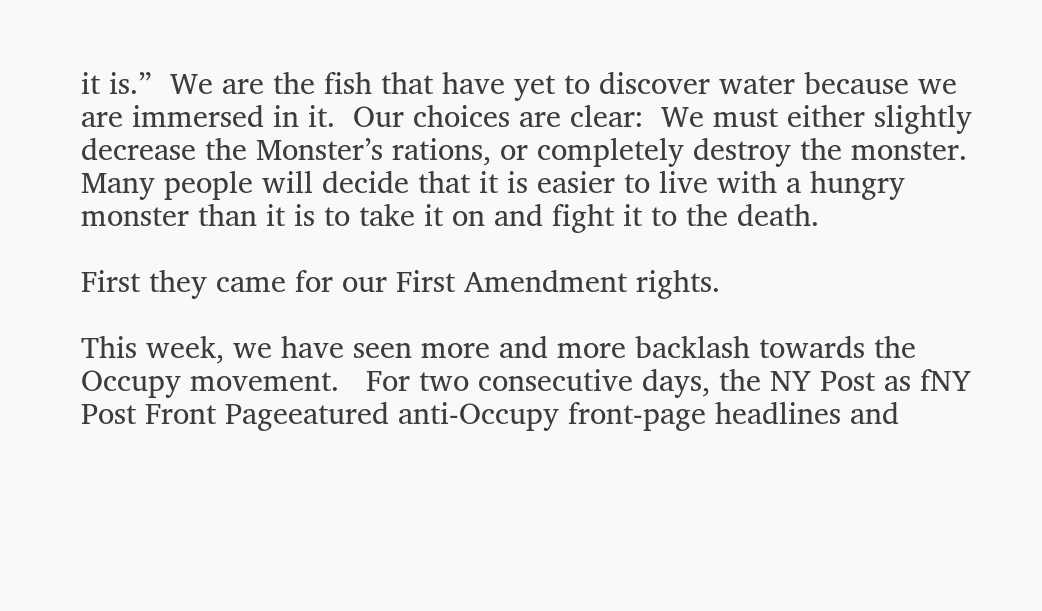it is.”  We are the fish that have yet to discover water because we are immersed in it.  Our choices are clear:  We must either slightly decrease the Monster’s rations, or completely destroy the monster.  Many people will decide that it is easier to live with a hungry monster than it is to take it on and fight it to the death.

First they came for our First Amendment rights.

This week, we have seen more and more backlash towards the Occupy movement.   For two consecutive days, the NY Post as fNY Post Front Pageeatured anti-Occupy front-page headlines and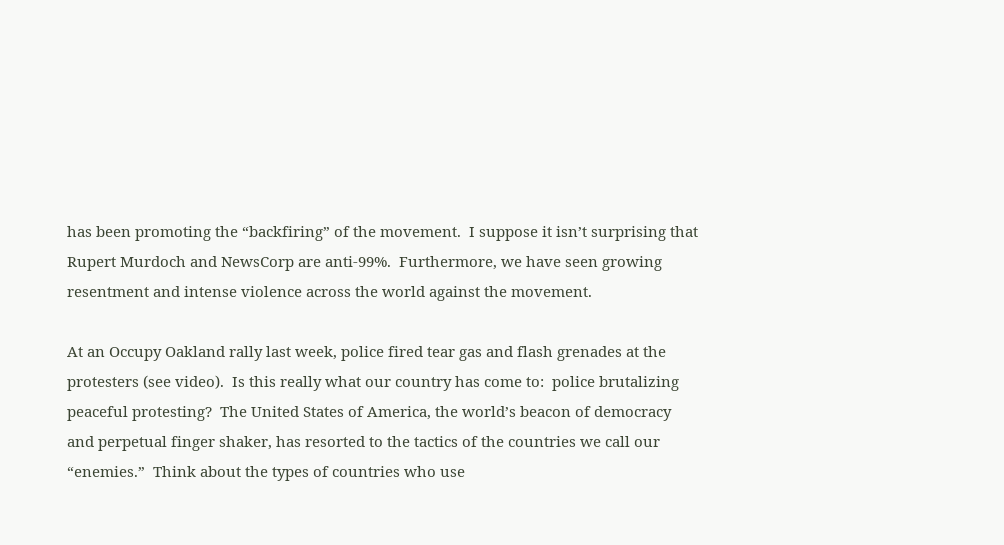has been promoting the “backfiring” of the movement.  I suppose it isn’t surprising that Rupert Murdoch and NewsCorp are anti-99%.  Furthermore, we have seen growing resentment and intense violence across the world against the movement.

At an Occupy Oakland rally last week, police fired tear gas and flash grenades at the protesters (see video).  Is this really what our country has come to:  police brutalizing peaceful protesting?  The United States of America, the world’s beacon of democracy and perpetual finger shaker, has resorted to the tactics of the countries we call our “enemies.”  Think about the types of countries who use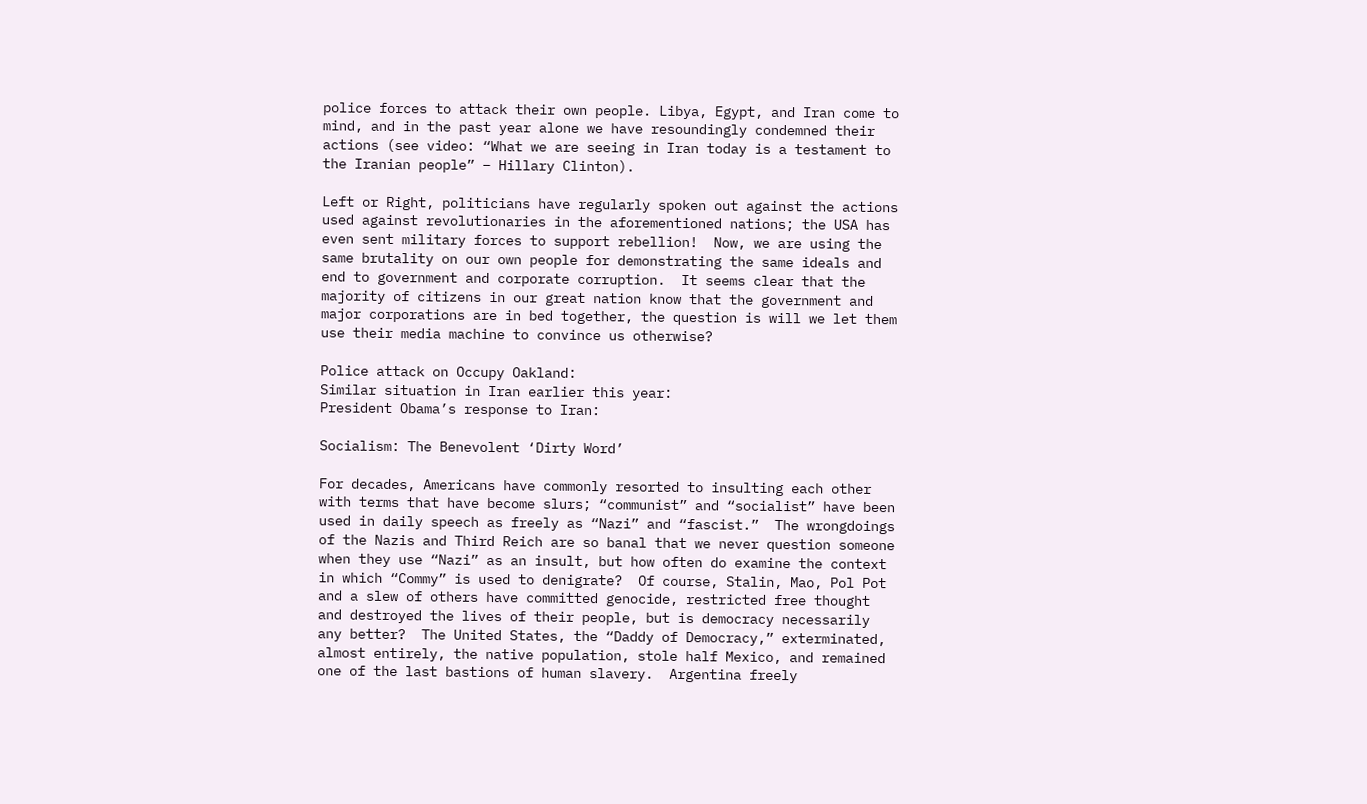police forces to attack their own people. Libya, Egypt, and Iran come to mind, and in the past year alone we have resoundingly condemned their actions (see video: “What we are seeing in Iran today is a testament to the Iranian people” – Hillary Clinton).

Left or Right, politicians have regularly spoken out against the actions used against revolutionaries in the aforementioned nations; the USA has even sent military forces to support rebellion!  Now, we are using the same brutality on our own people for demonstrating the same ideals and end to government and corporate corruption.  It seems clear that the majority of citizens in our great nation know that the government and major corporations are in bed together, the question is will we let them use their media machine to convince us otherwise?

Police attack on Occupy Oakland:
Similar situation in Iran earlier this year:
President Obama’s response to Iran:

Socialism: The Benevolent ‘Dirty Word’

For decades, Americans have commonly resorted to insulting each other with terms that have become slurs; “communist” and “socialist” have been used in daily speech as freely as “Nazi” and “fascist.”  The wrongdoings of the Nazis and Third Reich are so banal that we never question someone when they use “Nazi” as an insult, but how often do examine the context in which “Commy” is used to denigrate?  Of course, Stalin, Mao, Pol Pot and a slew of others have committed genocide, restricted free thought and destroyed the lives of their people, but is democracy necessarily any better?  The United States, the “Daddy of Democracy,” exterminated, almost entirely, the native population, stole half Mexico, and remained one of the last bastions of human slavery.  Argentina freely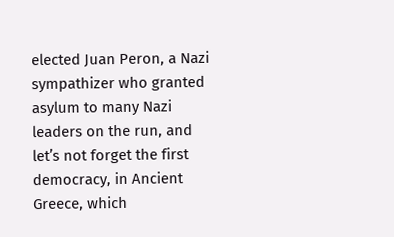elected Juan Peron, a Nazi sympathizer who granted asylum to many Nazi leaders on the run, and let’s not forget the first democracy, in Ancient Greece, which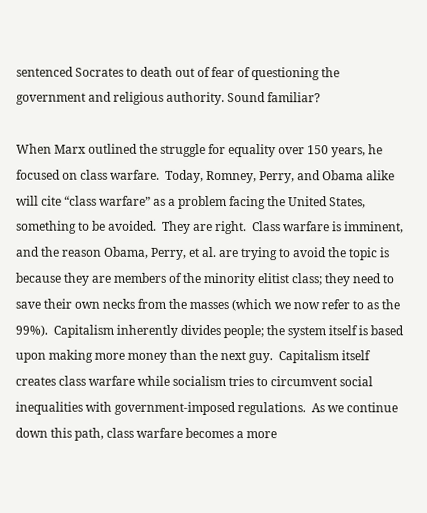sentenced Socrates to death out of fear of questioning the government and religious authority. Sound familiar?

When Marx outlined the struggle for equality over 150 years, he focused on class warfare.  Today, Romney, Perry, and Obama alike will cite “class warfare” as a problem facing the United States, something to be avoided.  They are right.  Class warfare is imminent, and the reason Obama, Perry, et al. are trying to avoid the topic is because they are members of the minority elitist class; they need to save their own necks from the masses (which we now refer to as the 99%).  Capitalism inherently divides people; the system itself is based upon making more money than the next guy.  Capitalism itself creates class warfare while socialism tries to circumvent social inequalities with government-imposed regulations.  As we continue down this path, class warfare becomes a more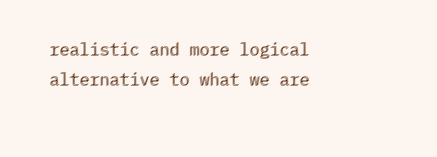realistic and more logical alternative to what we are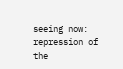seeing now: repression of the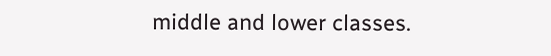middle and lower classes.